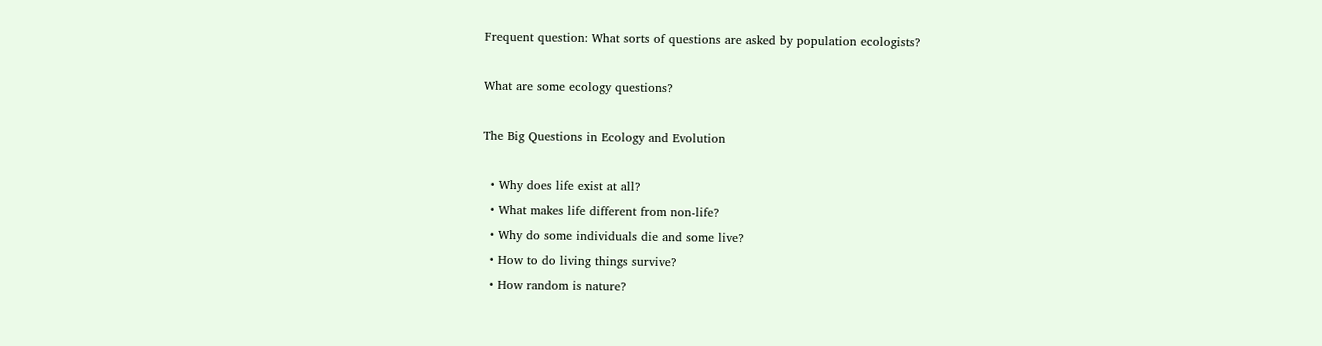Frequent question: What sorts of questions are asked by population ecologists?

What are some ecology questions?

The Big Questions in Ecology and Evolution

  • Why does life exist at all?
  • What makes life different from non-life?
  • Why do some individuals die and some live?
  • How to do living things survive?
  • How random is nature?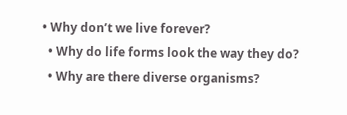• Why don’t we live forever?
  • Why do life forms look the way they do?
  • Why are there diverse organisms?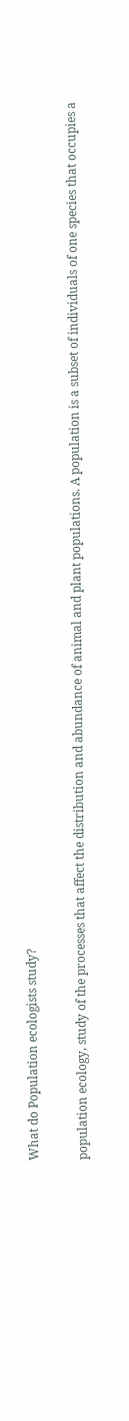What do Population ecologists study?

population ecology, study of the processes that affect the distribution and abundance of animal and plant populations. A population is a subset of individuals of one species that occupies a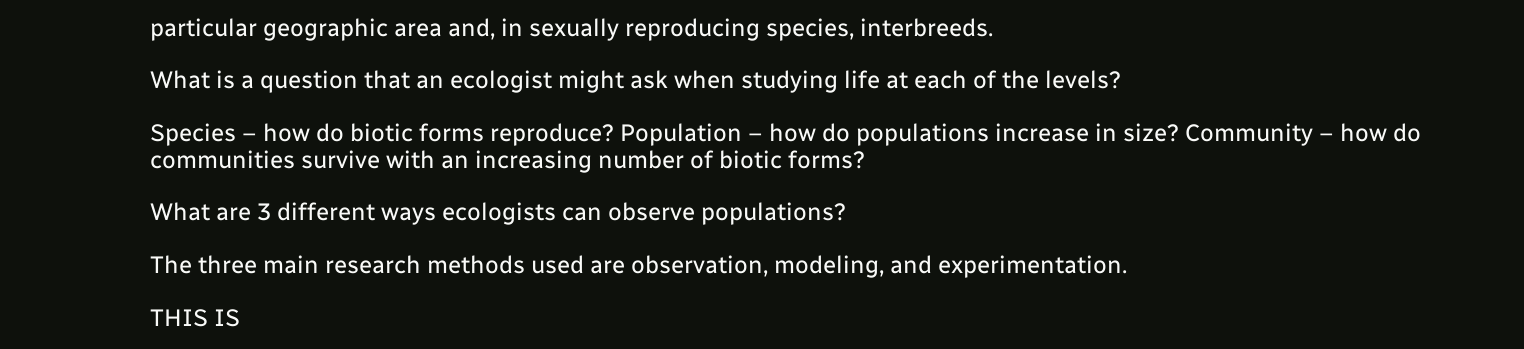particular geographic area and, in sexually reproducing species, interbreeds.

What is a question that an ecologist might ask when studying life at each of the levels?

Species – how do biotic forms reproduce? Population – how do populations increase in size? Community – how do communities survive with an increasing number of biotic forms?

What are 3 different ways ecologists can observe populations?

The three main research methods used are observation, modeling, and experimentation.

THIS IS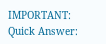IMPORTANT:  Quick Answer: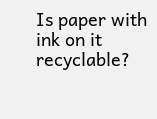Is paper with ink on it recyclable?